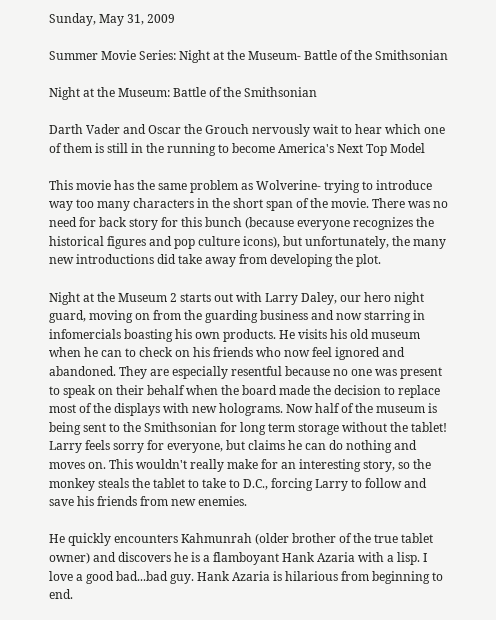Sunday, May 31, 2009

Summer Movie Series: Night at the Museum- Battle of the Smithsonian

Night at the Museum: Battle of the Smithsonian

Darth Vader and Oscar the Grouch nervously wait to hear which one of them is still in the running to become America's Next Top Model

This movie has the same problem as Wolverine- trying to introduce way too many characters in the short span of the movie. There was no need for back story for this bunch (because everyone recognizes the historical figures and pop culture icons), but unfortunately, the many new introductions did take away from developing the plot.

Night at the Museum 2 starts out with Larry Daley, our hero night guard, moving on from the guarding business and now starring in infomercials boasting his own products. He visits his old museum when he can to check on his friends who now feel ignored and abandoned. They are especially resentful because no one was present to speak on their behalf when the board made the decision to replace most of the displays with new holograms. Now half of the museum is being sent to the Smithsonian for long term storage without the tablet! Larry feels sorry for everyone, but claims he can do nothing and moves on. This wouldn't really make for an interesting story, so the monkey steals the tablet to take to D.C., forcing Larry to follow and save his friends from new enemies.

He quickly encounters Kahmunrah (older brother of the true tablet owner) and discovers he is a flamboyant Hank Azaria with a lisp. I love a good bad...bad guy. Hank Azaria is hilarious from beginning to end.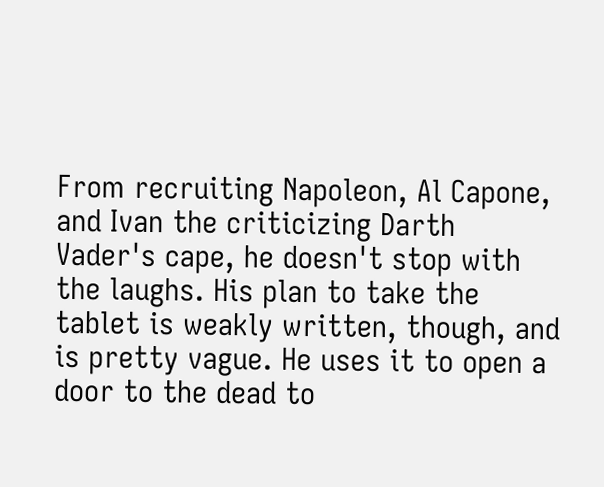From recruiting Napoleon, Al Capone, and Ivan the criticizing Darth Vader's cape, he doesn't stop with the laughs. His plan to take the tablet is weakly written, though, and is pretty vague. He uses it to open a door to the dead to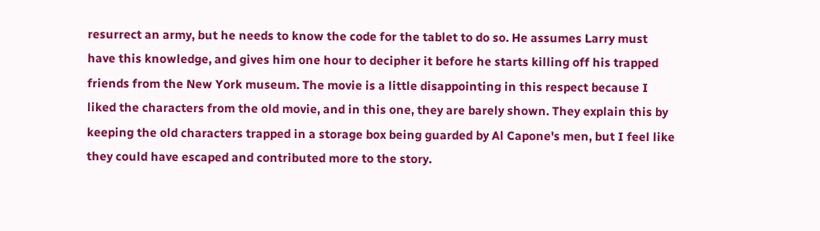resurrect an army, but he needs to know the code for the tablet to do so. He assumes Larry must have this knowledge, and gives him one hour to decipher it before he starts killing off his trapped friends from the New York museum. The movie is a little disappointing in this respect because I liked the characters from the old movie, and in this one, they are barely shown. They explain this by keeping the old characters trapped in a storage box being guarded by Al Capone's men, but I feel like they could have escaped and contributed more to the story.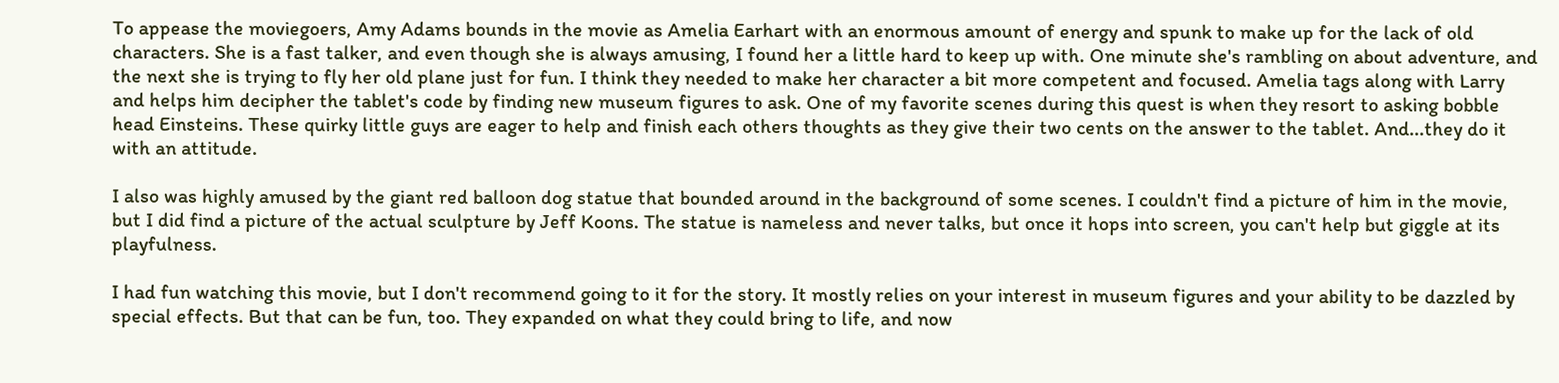To appease the moviegoers, Amy Adams bounds in the movie as Amelia Earhart with an enormous amount of energy and spunk to make up for the lack of old characters. She is a fast talker, and even though she is always amusing, I found her a little hard to keep up with. One minute she's rambling on about adventure, and the next she is trying to fly her old plane just for fun. I think they needed to make her character a bit more competent and focused. Amelia tags along with Larry and helps him decipher the tablet's code by finding new museum figures to ask. One of my favorite scenes during this quest is when they resort to asking bobble head Einsteins. These quirky little guys are eager to help and finish each others thoughts as they give their two cents on the answer to the tablet. And...they do it with an attitude.

I also was highly amused by the giant red balloon dog statue that bounded around in the background of some scenes. I couldn't find a picture of him in the movie, but I did find a picture of the actual sculpture by Jeff Koons. The statue is nameless and never talks, but once it hops into screen, you can't help but giggle at its playfulness.

I had fun watching this movie, but I don't recommend going to it for the story. It mostly relies on your interest in museum figures and your ability to be dazzled by special effects. But that can be fun, too. They expanded on what they could bring to life, and now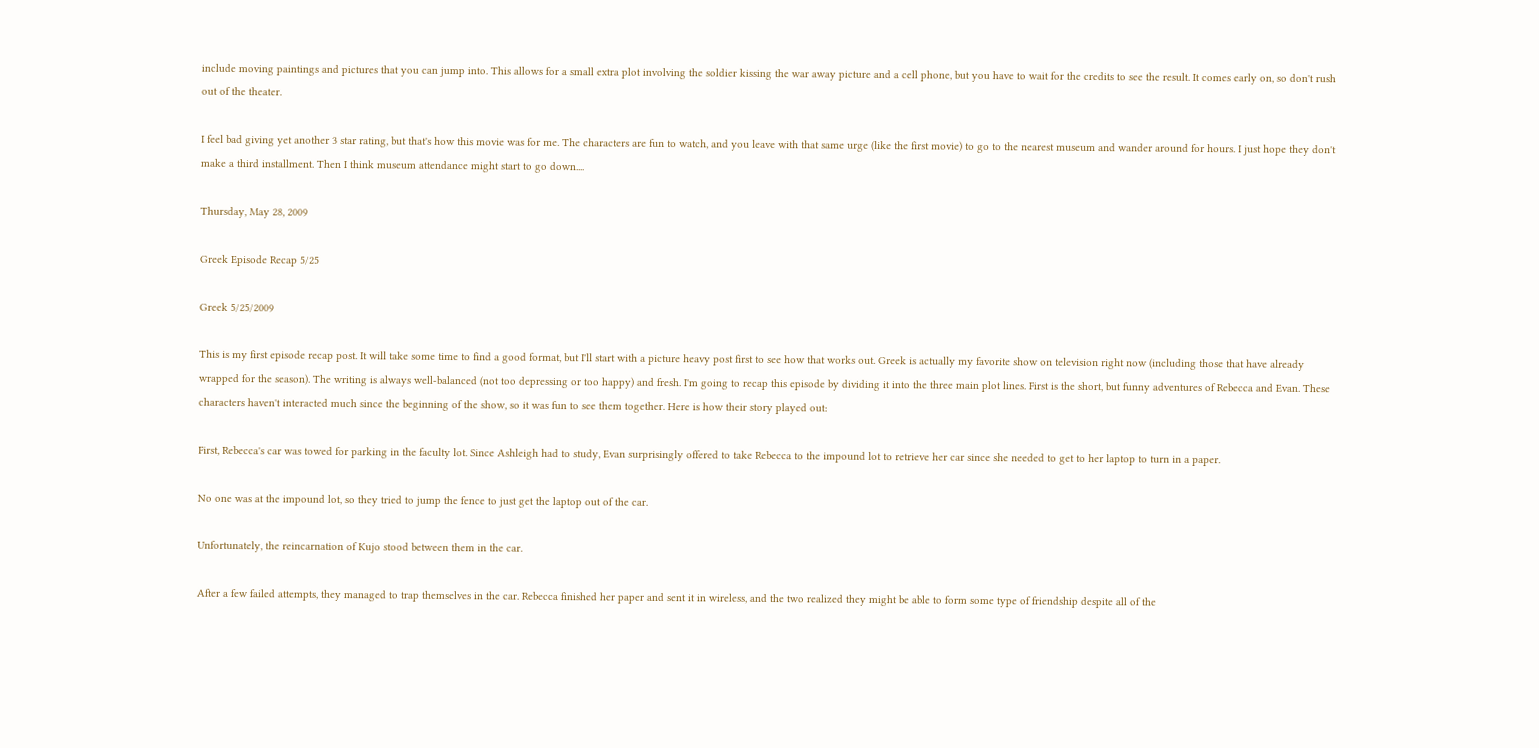include moving paintings and pictures that you can jump into. This allows for a small extra plot involving the soldier kissing the war away picture and a cell phone, but you have to wait for the credits to see the result. It comes early on, so don't rush out of the theater.

I feel bad giving yet another 3 star rating, but that's how this movie was for me. The characters are fun to watch, and you leave with that same urge (like the first movie) to go to the nearest museum and wander around for hours. I just hope they don't make a third installment. Then I think museum attendance might start to go down....

Thursday, May 28, 2009

Greek Episode Recap 5/25

Greek 5/25/2009

This is my first episode recap post. It will take some time to find a good format, but I'll start with a picture heavy post first to see how that works out. Greek is actually my favorite show on television right now (including those that have already wrapped for the season). The writing is always well-balanced (not too depressing or too happy) and fresh. I'm going to recap this episode by dividing it into the three main plot lines. First is the short, but funny adventures of Rebecca and Evan. These characters haven't interacted much since the beginning of the show, so it was fun to see them together. Here is how their story played out:

First, Rebecca's car was towed for parking in the faculty lot. Since Ashleigh had to study, Evan surprisingly offered to take Rebecca to the impound lot to retrieve her car since she needed to get to her laptop to turn in a paper.

No one was at the impound lot, so they tried to jump the fence to just get the laptop out of the car.

Unfortunately, the reincarnation of Kujo stood between them in the car.

After a few failed attempts, they managed to trap themselves in the car. Rebecca finished her paper and sent it in wireless, and the two realized they might be able to form some type of friendship despite all of the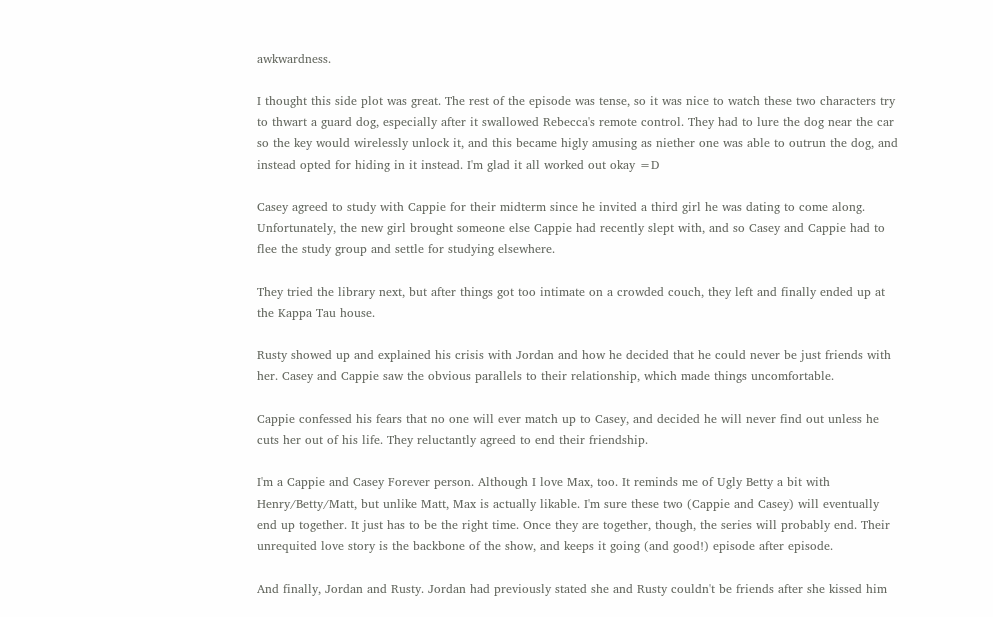awkwardness.

I thought this side plot was great. The rest of the episode was tense, so it was nice to watch these two characters try to thwart a guard dog, especially after it swallowed Rebecca's remote control. They had to lure the dog near the car so the key would wirelessly unlock it, and this became higly amusing as niether one was able to outrun the dog, and instead opted for hiding in it instead. I'm glad it all worked out okay =D

Casey agreed to study with Cappie for their midterm since he invited a third girl he was dating to come along. Unfortunately, the new girl brought someone else Cappie had recently slept with, and so Casey and Cappie had to flee the study group and settle for studying elsewhere.

They tried the library next, but after things got too intimate on a crowded couch, they left and finally ended up at the Kappa Tau house.

Rusty showed up and explained his crisis with Jordan and how he decided that he could never be just friends with her. Casey and Cappie saw the obvious parallels to their relationship, which made things uncomfortable.

Cappie confessed his fears that no one will ever match up to Casey, and decided he will never find out unless he cuts her out of his life. They reluctantly agreed to end their friendship.

I'm a Cappie and Casey Forever person. Although I love Max, too. It reminds me of Ugly Betty a bit with Henry/Betty/Matt, but unlike Matt, Max is actually likable. I'm sure these two (Cappie and Casey) will eventually end up together. It just has to be the right time. Once they are together, though, the series will probably end. Their unrequited love story is the backbone of the show, and keeps it going (and good!) episode after episode.

And finally, Jordan and Rusty. Jordan had previously stated she and Rusty couldn't be friends after she kissed him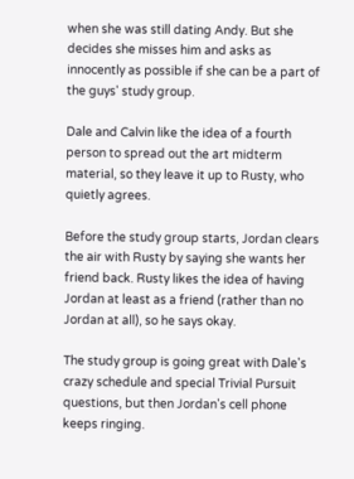when she was still dating Andy. But she decides she misses him and asks as innocently as possible if she can be a part of the guys' study group.

Dale and Calvin like the idea of a fourth person to spread out the art midterm material, so they leave it up to Rusty, who quietly agrees.

Before the study group starts, Jordan clears the air with Rusty by saying she wants her friend back. Rusty likes the idea of having Jordan at least as a friend (rather than no Jordan at all), so he says okay.

The study group is going great with Dale's crazy schedule and special Trivial Pursuit questions, but then Jordan's cell phone keeps ringing.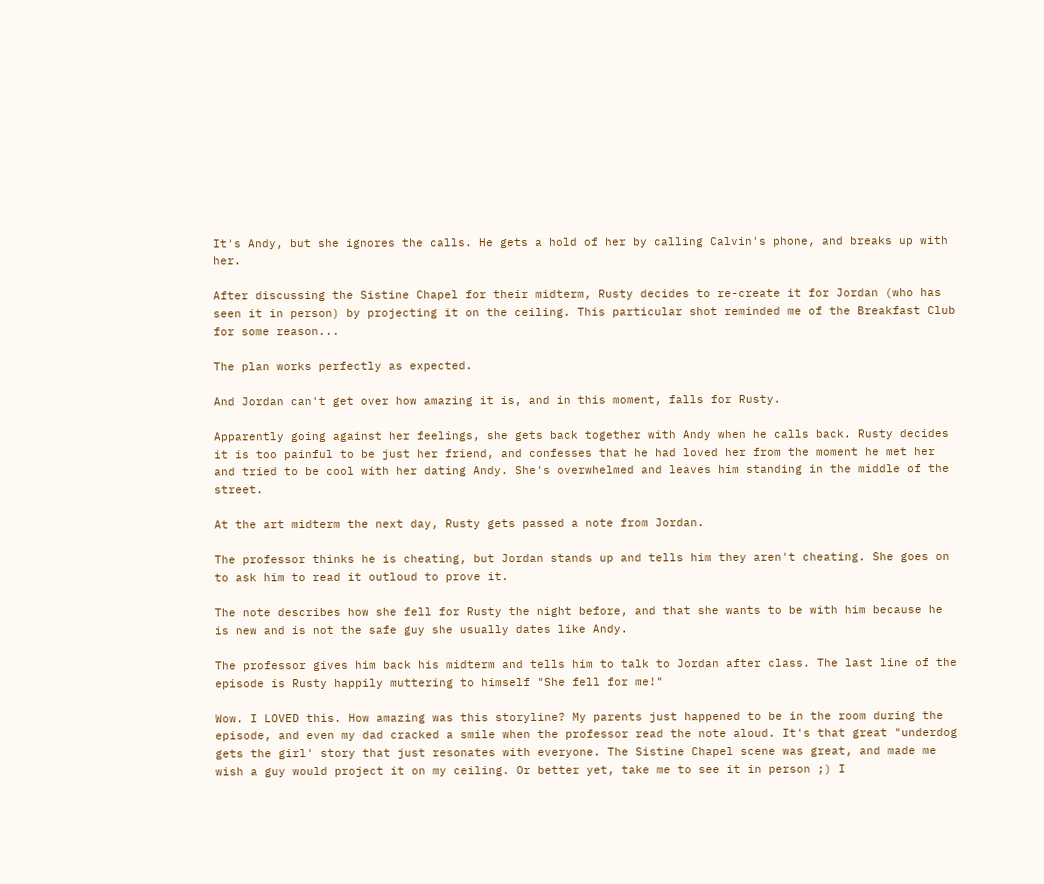It's Andy, but she ignores the calls. He gets a hold of her by calling Calvin's phone, and breaks up with her.

After discussing the Sistine Chapel for their midterm, Rusty decides to re-create it for Jordan (who has seen it in person) by projecting it on the ceiling. This particular shot reminded me of the Breakfast Club for some reason...

The plan works perfectly as expected.

And Jordan can't get over how amazing it is, and in this moment, falls for Rusty.

Apparently going against her feelings, she gets back together with Andy when he calls back. Rusty decides it is too painful to be just her friend, and confesses that he had loved her from the moment he met her and tried to be cool with her dating Andy. She's overwhelmed and leaves him standing in the middle of the street.

At the art midterm the next day, Rusty gets passed a note from Jordan.

The professor thinks he is cheating, but Jordan stands up and tells him they aren't cheating. She goes on to ask him to read it outloud to prove it.

The note describes how she fell for Rusty the night before, and that she wants to be with him because he is new and is not the safe guy she usually dates like Andy.

The professor gives him back his midterm and tells him to talk to Jordan after class. The last line of the episode is Rusty happily muttering to himself "She fell for me!"

Wow. I LOVED this. How amazing was this storyline? My parents just happened to be in the room during the episode, and even my dad cracked a smile when the professor read the note aloud. It's that great "underdog gets the girl' story that just resonates with everyone. The Sistine Chapel scene was great, and made me wish a guy would project it on my ceiling. Or better yet, take me to see it in person ;) I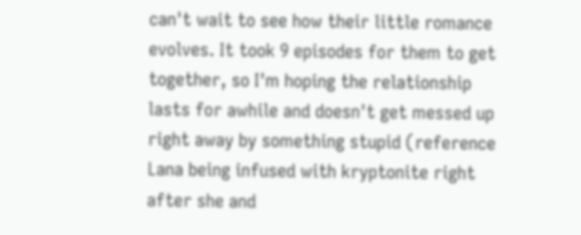can't wait to see how their little romance evolves. It took 9 episodes for them to get together, so I'm hoping the relationship lasts for awhile and doesn't get messed up right away by something stupid (reference Lana being infused with kryptonite right after she and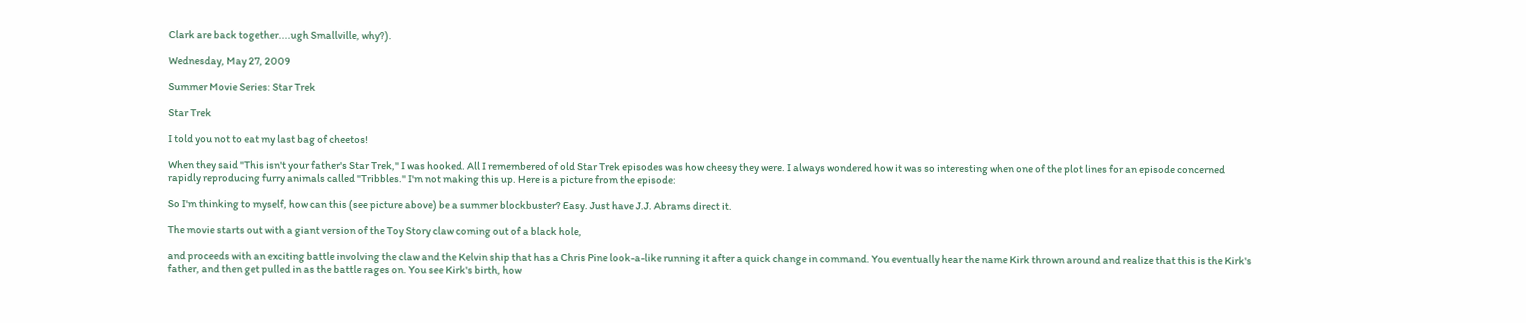Clark are back together....ugh Smallville, why?).

Wednesday, May 27, 2009

Summer Movie Series: Star Trek

Star Trek

I told you not to eat my last bag of cheetos!

When they said "This isn't your father's Star Trek," I was hooked. All I remembered of old Star Trek episodes was how cheesy they were. I always wondered how it was so interesting when one of the plot lines for an episode concerned rapidly reproducing furry animals called "Tribbles." I'm not making this up. Here is a picture from the episode:

So I'm thinking to myself, how can this (see picture above) be a summer blockbuster? Easy. Just have J.J. Abrams direct it.

The movie starts out with a giant version of the Toy Story claw coming out of a black hole,

and proceeds with an exciting battle involving the claw and the Kelvin ship that has a Chris Pine look-a-like running it after a quick change in command. You eventually hear the name Kirk thrown around and realize that this is the Kirk's father, and then get pulled in as the battle rages on. You see Kirk's birth, how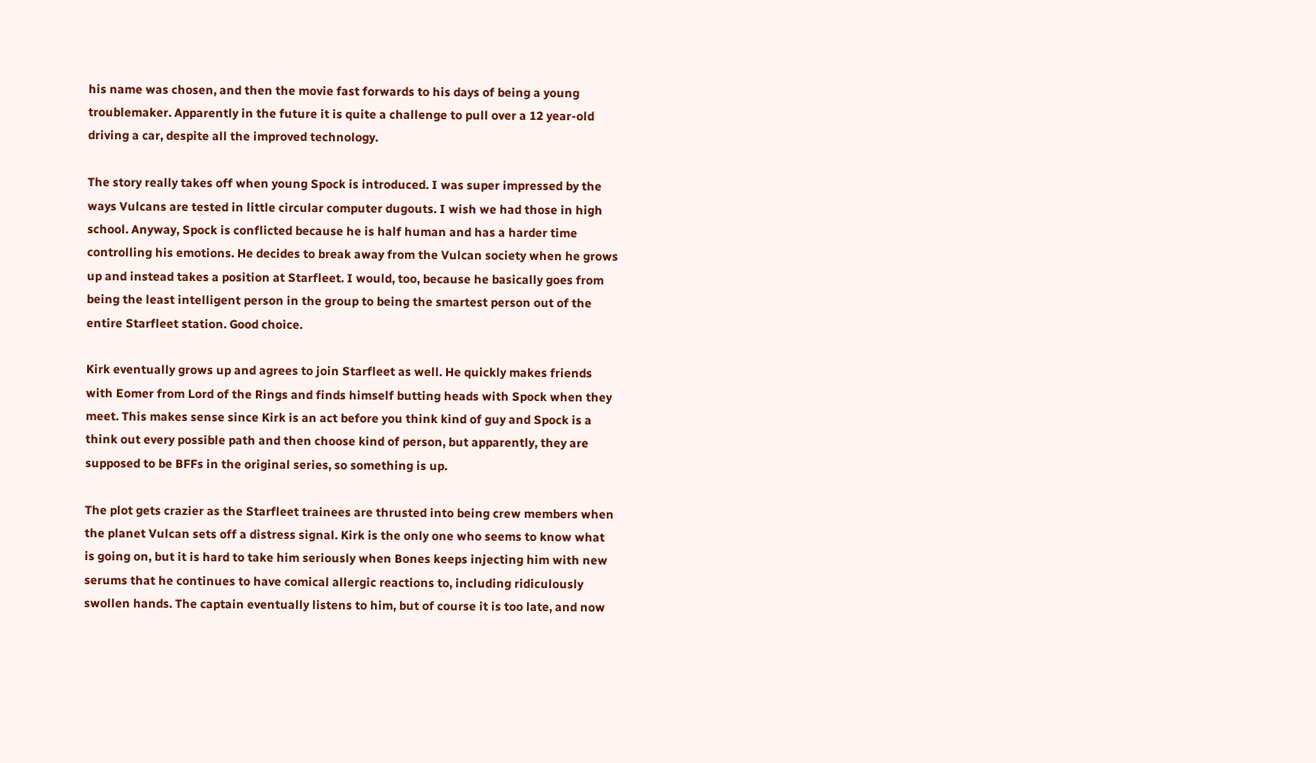his name was chosen, and then the movie fast forwards to his days of being a young troublemaker. Apparently in the future it is quite a challenge to pull over a 12 year-old driving a car, despite all the improved technology.

The story really takes off when young Spock is introduced. I was super impressed by the ways Vulcans are tested in little circular computer dugouts. I wish we had those in high school. Anyway, Spock is conflicted because he is half human and has a harder time controlling his emotions. He decides to break away from the Vulcan society when he grows up and instead takes a position at Starfleet. I would, too, because he basically goes from being the least intelligent person in the group to being the smartest person out of the entire Starfleet station. Good choice.

Kirk eventually grows up and agrees to join Starfleet as well. He quickly makes friends with Eomer from Lord of the Rings and finds himself butting heads with Spock when they meet. This makes sense since Kirk is an act before you think kind of guy and Spock is a think out every possible path and then choose kind of person, but apparently, they are supposed to be BFFs in the original series, so something is up.

The plot gets crazier as the Starfleet trainees are thrusted into being crew members when the planet Vulcan sets off a distress signal. Kirk is the only one who seems to know what is going on, but it is hard to take him seriously when Bones keeps injecting him with new serums that he continues to have comical allergic reactions to, including ridiculously swollen hands. The captain eventually listens to him, but of course it is too late, and now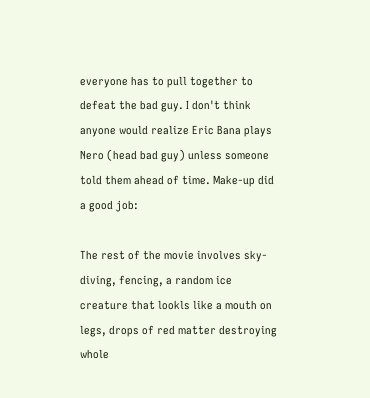everyone has to pull together to defeat the bad guy. I don't think anyone would realize Eric Bana plays Nero (head bad guy) unless someone told them ahead of time. Make-up did a good job:

The rest of the movie involves sky-diving, fencing, a random ice creature that lookls like a mouth on legs, drops of red matter destroying whole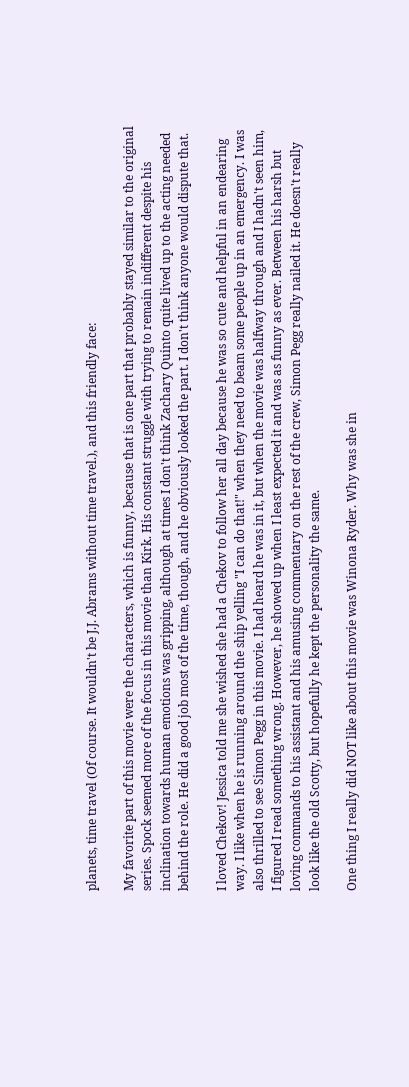planets, time travel (Of course. It wouldn't be J.J. Abrams without time travel.), and this friendly face:

My favorite part of this movie were the characters, which is funny, because that is one part that probably stayed similar to the original series. Spock seemed more of the focus in this movie than Kirk. His constant struggle with trying to remain indifferent despite his inclination towards human emotions was gripping, although at times I don't think Zachary Quinto quite lived up to the acting needed behind the role. He did a good job most of the time, though, and he obviously looked the part. I don't think anyone would dispute that.

I loved Chekov! Jessica told me she wished she had a Chekov to follow her all day because he was so cute and helpful in an endearing way. I like when he is running around the ship yelling "I can do that!" when they need to beam some people up in an emergency. I was also thrilled to see Simon Pegg in this movie. I had heard he was in it, but when the movie was halfway through and I hadn't seen him, I figured I read something wrong. However, he showed up when I least expected it and was as funny as ever. Between his harsh but loving commands to his assistant and his amusing commentary on the rest of the crew, Simon Pegg really nailed it. He doesn't really look like the old Scotty, but hopefully he kept the personality the same.

One thing I really did NOT like about this movie was Winona Ryder. Why was she in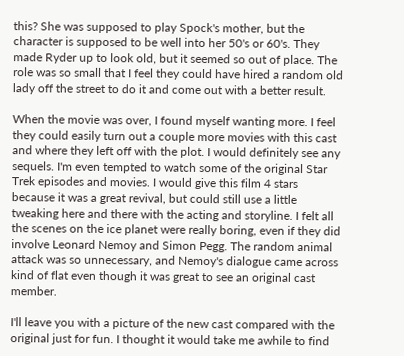this? She was supposed to play Spock's mother, but the character is supposed to be well into her 50's or 60's. They made Ryder up to look old, but it seemed so out of place. The role was so small that I feel they could have hired a random old lady off the street to do it and come out with a better result.

When the movie was over, I found myself wanting more. I feel they could easily turn out a couple more movies with this cast and where they left off with the plot. I would definitely see any sequels. I'm even tempted to watch some of the original Star Trek episodes and movies. I would give this film 4 stars because it was a great revival, but could still use a little tweaking here and there with the acting and storyline. I felt all the scenes on the ice planet were really boring, even if they did involve Leonard Nemoy and Simon Pegg. The random animal attack was so unnecessary, and Nemoy's dialogue came across kind of flat even though it was great to see an original cast member.

I'll leave you with a picture of the new cast compared with the original just for fun. I thought it would take me awhile to find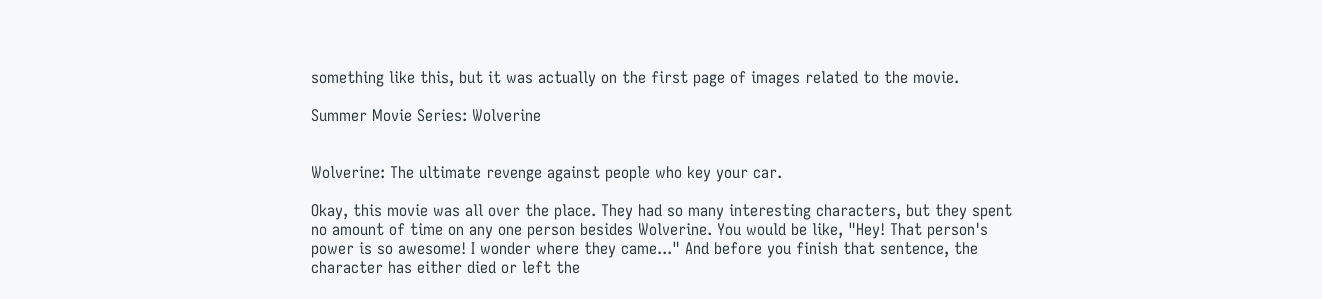something like this, but it was actually on the first page of images related to the movie.

Summer Movie Series: Wolverine


Wolverine: The ultimate revenge against people who key your car.

Okay, this movie was all over the place. They had so many interesting characters, but they spent no amount of time on any one person besides Wolverine. You would be like, "Hey! That person's power is so awesome! I wonder where they came..." And before you finish that sentence, the character has either died or left the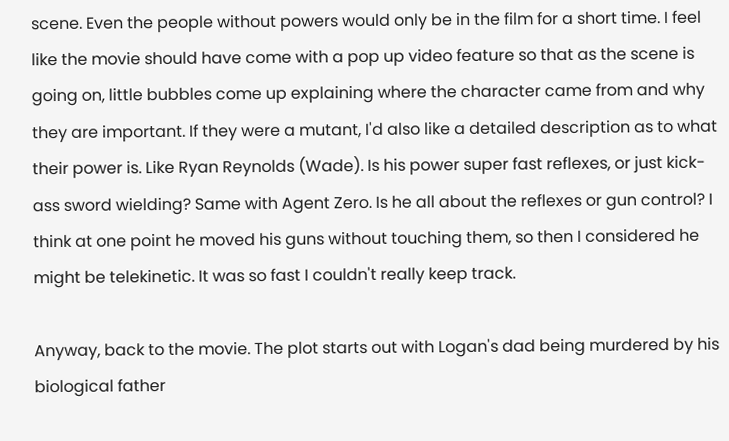scene. Even the people without powers would only be in the film for a short time. I feel like the movie should have come with a pop up video feature so that as the scene is going on, little bubbles come up explaining where the character came from and why they are important. If they were a mutant, I'd also like a detailed description as to what their power is. Like Ryan Reynolds (Wade). Is his power super fast reflexes, or just kick-ass sword wielding? Same with Agent Zero. Is he all about the reflexes or gun control? I think at one point he moved his guns without touching them, so then I considered he might be telekinetic. It was so fast I couldn't really keep track.

Anyway, back to the movie. The plot starts out with Logan's dad being murdered by his biological father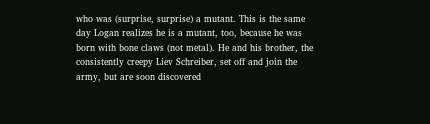who was (surprise, surprise) a mutant. This is the same day Logan realizes he is a mutant, too, because he was born with bone claws (not metal). He and his brother, the consistently creepy Liev Schreiber, set off and join the army, but are soon discovered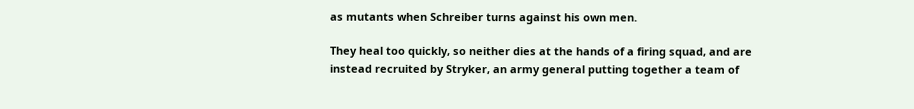as mutants when Schreiber turns against his own men.

They heal too quickly, so neither dies at the hands of a firing squad, and are instead recruited by Stryker, an army general putting together a team of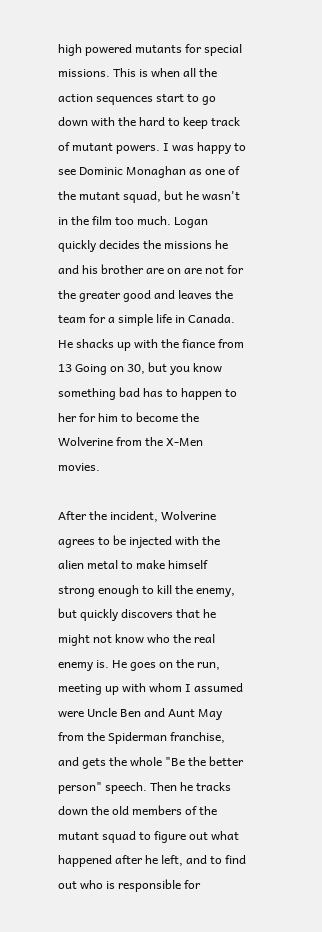high powered mutants for special missions. This is when all the action sequences start to go down with the hard to keep track of mutant powers. I was happy to see Dominic Monaghan as one of the mutant squad, but he wasn't in the film too much. Logan quickly decides the missions he and his brother are on are not for the greater good and leaves the team for a simple life in Canada. He shacks up with the fiance from 13 Going on 30, but you know something bad has to happen to her for him to become the Wolverine from the X-Men movies.

After the incident, Wolverine agrees to be injected with the alien metal to make himself strong enough to kill the enemy, but quickly discovers that he might not know who the real enemy is. He goes on the run, meeting up with whom I assumed were Uncle Ben and Aunt May from the Spiderman franchise, and gets the whole "Be the better person" speech. Then he tracks down the old members of the mutant squad to figure out what happened after he left, and to find out who is responsible for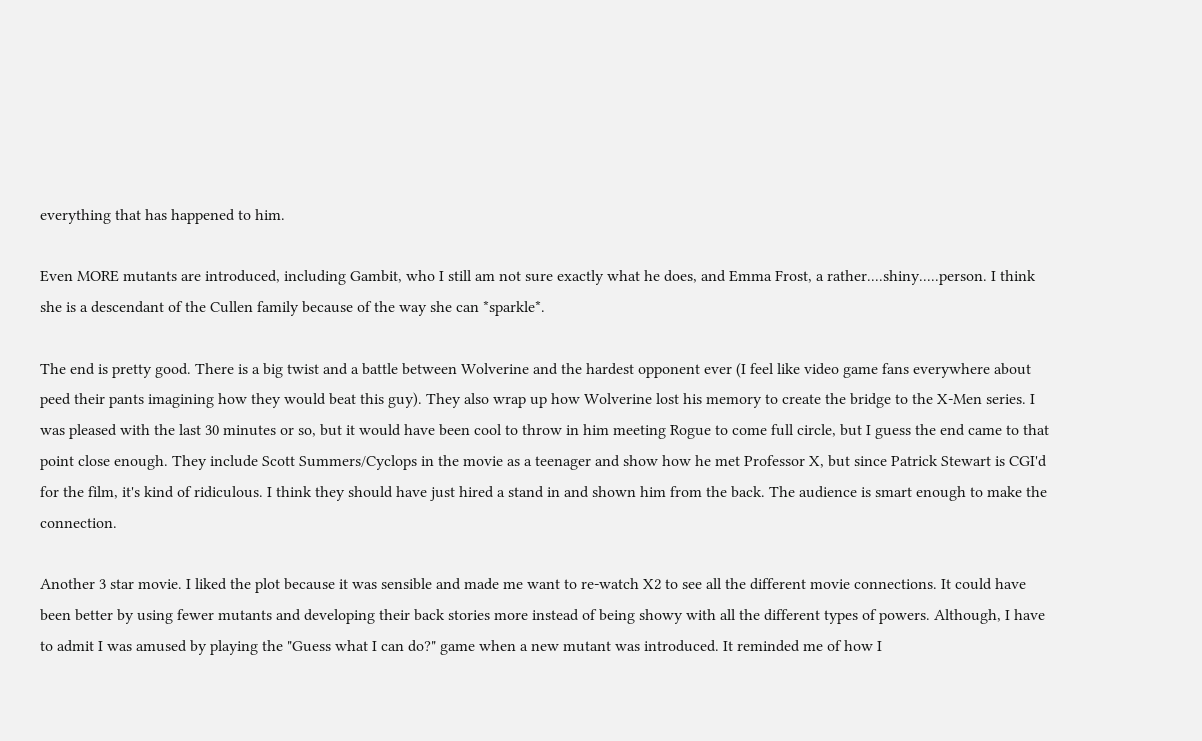everything that has happened to him.

Even MORE mutants are introduced, including Gambit, who I still am not sure exactly what he does, and Emma Frost, a rather....shiny.....person. I think she is a descendant of the Cullen family because of the way she can *sparkle*.

The end is pretty good. There is a big twist and a battle between Wolverine and the hardest opponent ever (I feel like video game fans everywhere about peed their pants imagining how they would beat this guy). They also wrap up how Wolverine lost his memory to create the bridge to the X-Men series. I was pleased with the last 30 minutes or so, but it would have been cool to throw in him meeting Rogue to come full circle, but I guess the end came to that point close enough. They include Scott Summers/Cyclops in the movie as a teenager and show how he met Professor X, but since Patrick Stewart is CGI'd for the film, it's kind of ridiculous. I think they should have just hired a stand in and shown him from the back. The audience is smart enough to make the connection.

Another 3 star movie. I liked the plot because it was sensible and made me want to re-watch X2 to see all the different movie connections. It could have been better by using fewer mutants and developing their back stories more instead of being showy with all the different types of powers. Although, I have to admit I was amused by playing the "Guess what I can do?" game when a new mutant was introduced. It reminded me of how I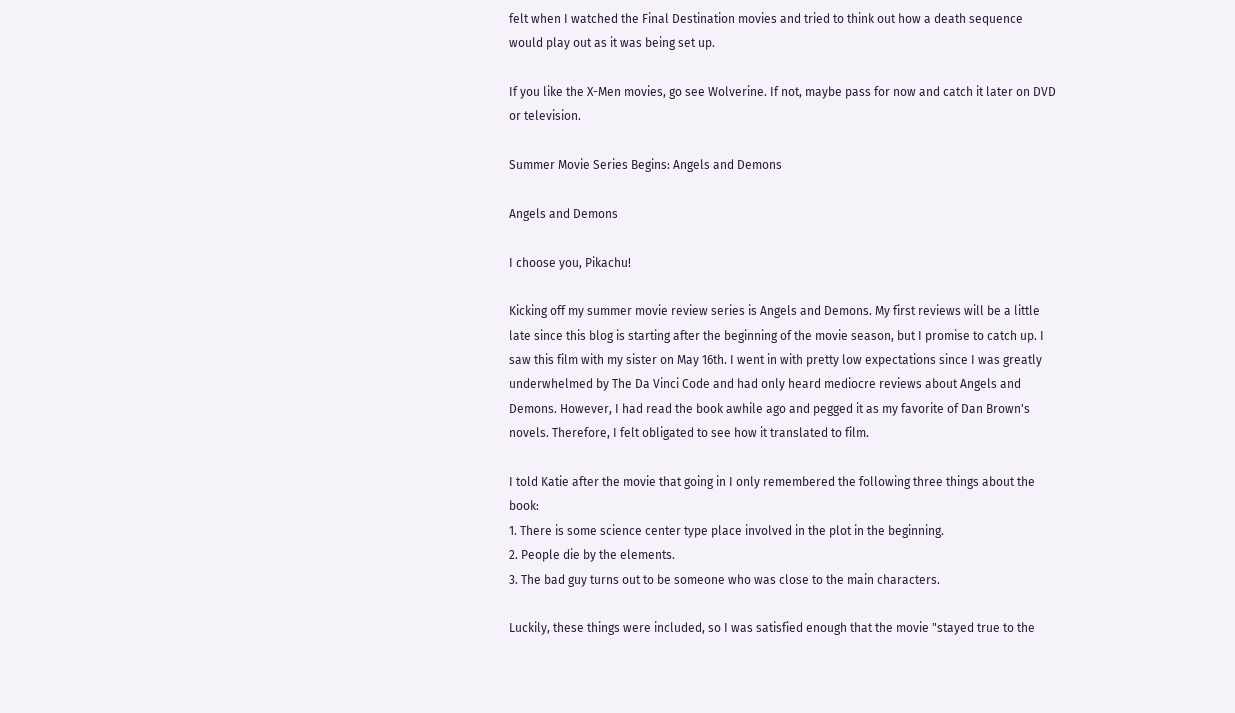felt when I watched the Final Destination movies and tried to think out how a death sequence would play out as it was being set up.

If you like the X-Men movies, go see Wolverine. If not, maybe pass for now and catch it later on DVD or television.

Summer Movie Series Begins: Angels and Demons

Angels and Demons

I choose you, Pikachu!

Kicking off my summer movie review series is Angels and Demons. My first reviews will be a little late since this blog is starting after the beginning of the movie season, but I promise to catch up. I saw this film with my sister on May 16th. I went in with pretty low expectations since I was greatly underwhelmed by The Da Vinci Code and had only heard mediocre reviews about Angels and Demons. However, I had read the book awhile ago and pegged it as my favorite of Dan Brown's novels. Therefore, I felt obligated to see how it translated to film.

I told Katie after the movie that going in I only remembered the following three things about the book:
1. There is some science center type place involved in the plot in the beginning.
2. People die by the elements.
3. The bad guy turns out to be someone who was close to the main characters.

Luckily, these things were included, so I was satisfied enough that the movie "stayed true to the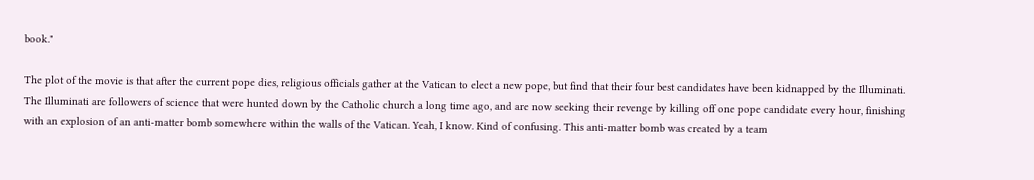book."

The plot of the movie is that after the current pope dies, religious officials gather at the Vatican to elect a new pope, but find that their four best candidates have been kidnapped by the Illuminati. The Illuminati are followers of science that were hunted down by the Catholic church a long time ago, and are now seeking their revenge by killing off one pope candidate every hour, finishing with an explosion of an anti-matter bomb somewhere within the walls of the Vatican. Yeah, I know. Kind of confusing. This anti-matter bomb was created by a team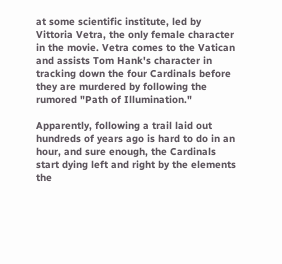at some scientific institute, led by Vittoria Vetra, the only female character in the movie. Vetra comes to the Vatican and assists Tom Hank's character in tracking down the four Cardinals before they are murdered by following the rumored "Path of Illumination."

Apparently, following a trail laid out hundreds of years ago is hard to do in an hour, and sure enough, the Cardinals start dying left and right by the elements the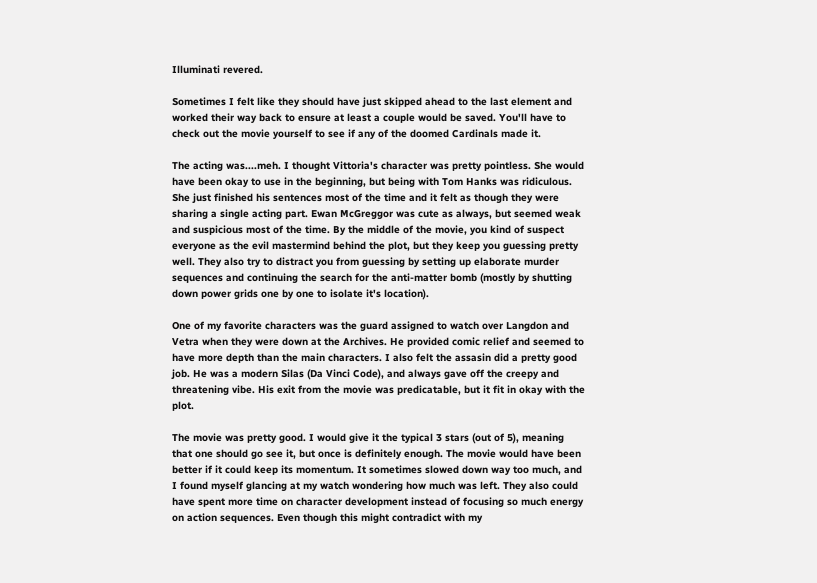Illuminati revered.

Sometimes I felt like they should have just skipped ahead to the last element and worked their way back to ensure at least a couple would be saved. You'll have to check out the movie yourself to see if any of the doomed Cardinals made it.

The acting was....meh. I thought Vittoria's character was pretty pointless. She would have been okay to use in the beginning, but being with Tom Hanks was ridiculous. She just finished his sentences most of the time and it felt as though they were sharing a single acting part. Ewan McGreggor was cute as always, but seemed weak and suspicious most of the time. By the middle of the movie, you kind of suspect everyone as the evil mastermind behind the plot, but they keep you guessing pretty well. They also try to distract you from guessing by setting up elaborate murder sequences and continuing the search for the anti-matter bomb (mostly by shutting down power grids one by one to isolate it's location).

One of my favorite characters was the guard assigned to watch over Langdon and Vetra when they were down at the Archives. He provided comic relief and seemed to have more depth than the main characters. I also felt the assasin did a pretty good job. He was a modern Silas (Da Vinci Code), and always gave off the creepy and threatening vibe. His exit from the movie was predicatable, but it fit in okay with the plot.

The movie was pretty good. I would give it the typical 3 stars (out of 5), meaning that one should go see it, but once is definitely enough. The movie would have been better if it could keep its momentum. It sometimes slowed down way too much, and I found myself glancing at my watch wondering how much was left. They also could have spent more time on character development instead of focusing so much energy on action sequences. Even though this might contradict with my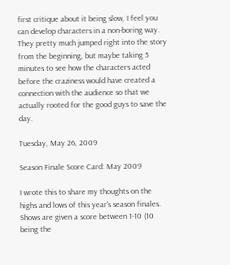first critique about it being slow, I feel you can develop characters in a non-boring way. They pretty much jumped right into the story from the beginning, but maybe taking 5 minutes to see how the characters acted before the craziness would have created a connection with the audience so that we actually rooted for the good guys to save the day.

Tuesday, May 26, 2009

Season Finale Score Card: May 2009

I wrote this to share my thoughts on the highs and lows of this year's season finales. Shows are given a score between 1-10 (10 being the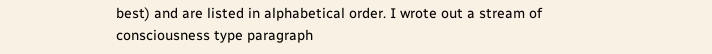best) and are listed in alphabetical order. I wrote out a stream of consciousness type paragraph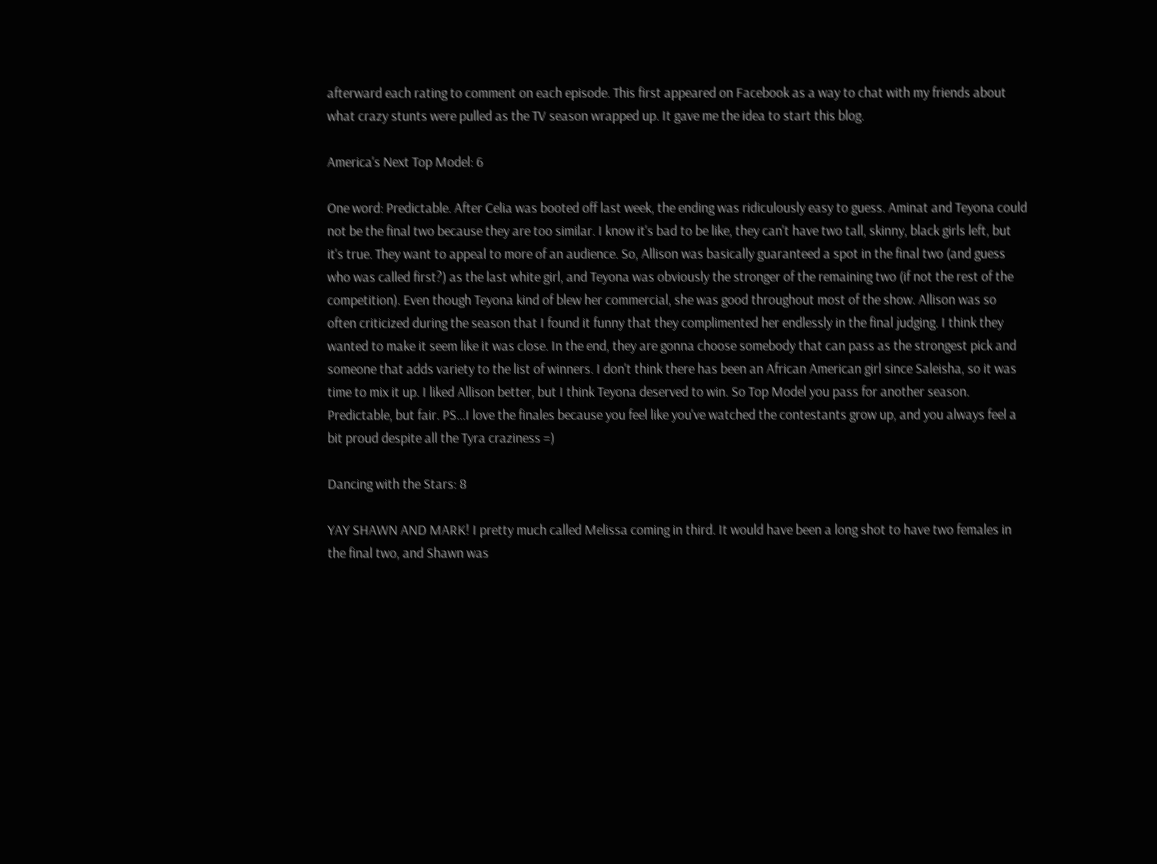afterward each rating to comment on each episode. This first appeared on Facebook as a way to chat with my friends about what crazy stunts were pulled as the TV season wrapped up. It gave me the idea to start this blog.

America's Next Top Model: 6

One word: Predictable. After Celia was booted off last week, the ending was ridiculously easy to guess. Aminat and Teyona could not be the final two because they are too similar. I know it's bad to be like, they can't have two tall, skinny, black girls left, but it's true. They want to appeal to more of an audience. So, Allison was basically guaranteed a spot in the final two (and guess who was called first?) as the last white girl, and Teyona was obviously the stronger of the remaining two (if not the rest of the competition). Even though Teyona kind of blew her commercial, she was good throughout most of the show. Allison was so often criticized during the season that I found it funny that they complimented her endlessly in the final judging. I think they wanted to make it seem like it was close. In the end, they are gonna choose somebody that can pass as the strongest pick and someone that adds variety to the list of winners. I don't think there has been an African American girl since Saleisha, so it was time to mix it up. I liked Allison better, but I think Teyona deserved to win. So Top Model you pass for another season. Predictable, but fair. PS...I love the finales because you feel like you've watched the contestants grow up, and you always feel a bit proud despite all the Tyra craziness =)

Dancing with the Stars: 8

YAY SHAWN AND MARK! I pretty much called Melissa coming in third. It would have been a long shot to have two females in the final two, and Shawn was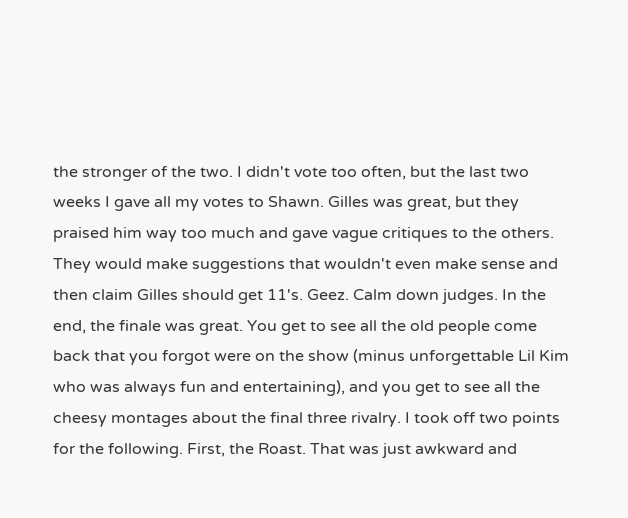the stronger of the two. I didn't vote too often, but the last two weeks I gave all my votes to Shawn. Gilles was great, but they praised him way too much and gave vague critiques to the others. They would make suggestions that wouldn't even make sense and then claim Gilles should get 11's. Geez. Calm down judges. In the end, the finale was great. You get to see all the old people come back that you forgot were on the show (minus unforgettable Lil Kim who was always fun and entertaining), and you get to see all the cheesy montages about the final three rivalry. I took off two points for the following. First, the Roast. That was just awkward and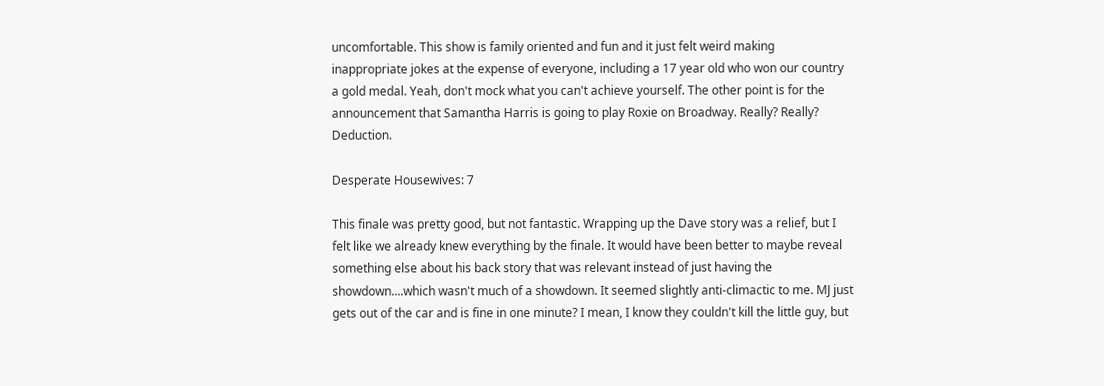uncomfortable. This show is family oriented and fun and it just felt weird making inappropriate jokes at the expense of everyone, including a 17 year old who won our country a gold medal. Yeah, don't mock what you can't achieve yourself. The other point is for the announcement that Samantha Harris is going to play Roxie on Broadway. Really? Really? Deduction.

Desperate Housewives: 7

This finale was pretty good, but not fantastic. Wrapping up the Dave story was a relief, but I felt like we already knew everything by the finale. It would have been better to maybe reveal something else about his back story that was relevant instead of just having the showdown....which wasn't much of a showdown. It seemed slightly anti-climactic to me. MJ just gets out of the car and is fine in one minute? I mean, I know they couldn't kill the little guy, but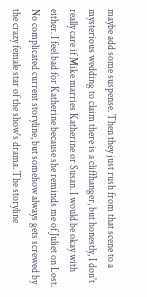maybe add some suspense. Then they just rush from that scene to a mysterious wedding to claim there is a cliffhanger, but honestly, I don't really care if Mike marries Katherine or Susan. I would be okay with either. I feel bad for Katherine because she reminds me of Juliet on Lost. No complicated current storyline, but somehow always gets screwed by the crazy female star of the show's drama. The storyline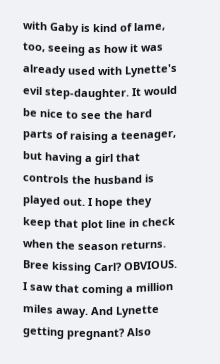with Gaby is kind of lame, too, seeing as how it was already used with Lynette's evil step-daughter. It would be nice to see the hard parts of raising a teenager, but having a girl that controls the husband is played out. I hope they keep that plot line in check when the season returns. Bree kissing Carl? OBVIOUS. I saw that coming a million miles away. And Lynette getting pregnant? Also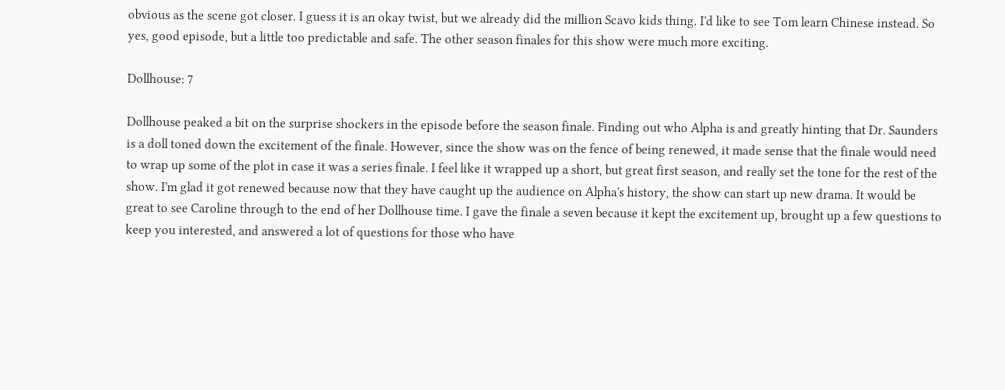obvious as the scene got closer. I guess it is an okay twist, but we already did the million Scavo kids thing. I'd like to see Tom learn Chinese instead. So yes, good episode, but a little too predictable and safe. The other season finales for this show were much more exciting.

Dollhouse: 7

Dollhouse peaked a bit on the surprise shockers in the episode before the season finale. Finding out who Alpha is and greatly hinting that Dr. Saunders is a doll toned down the excitement of the finale. However, since the show was on the fence of being renewed, it made sense that the finale would need to wrap up some of the plot in case it was a series finale. I feel like it wrapped up a short, but great first season, and really set the tone for the rest of the show. I'm glad it got renewed because now that they have caught up the audience on Alpha's history, the show can start up new drama. It would be great to see Caroline through to the end of her Dollhouse time. I gave the finale a seven because it kept the excitement up, brought up a few questions to keep you interested, and answered a lot of questions for those who have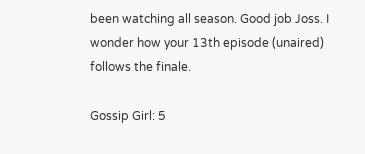been watching all season. Good job Joss. I wonder how your 13th episode (unaired) follows the finale.

Gossip Girl: 5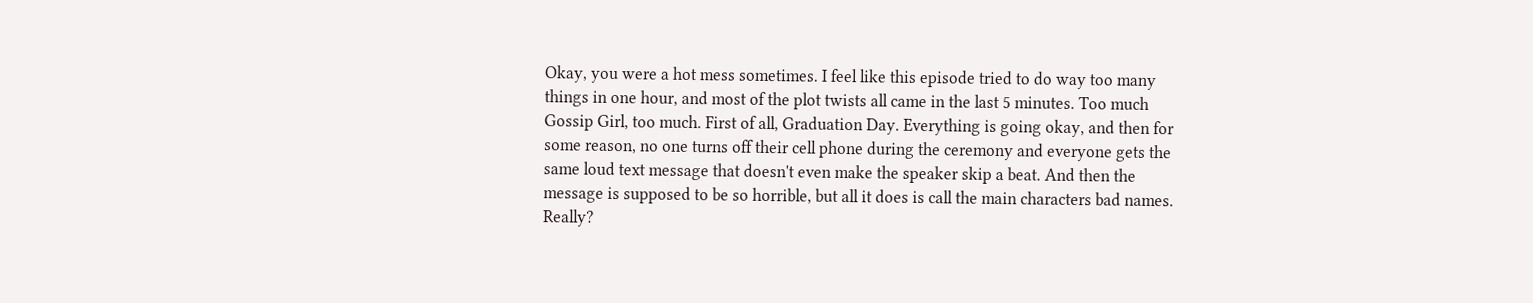Okay, you were a hot mess sometimes. I feel like this episode tried to do way too many things in one hour, and most of the plot twists all came in the last 5 minutes. Too much Gossip Girl, too much. First of all, Graduation Day. Everything is going okay, and then for some reason, no one turns off their cell phone during the ceremony and everyone gets the same loud text message that doesn't even make the speaker skip a beat. And then the message is supposed to be so horrible, but all it does is call the main characters bad names. Really?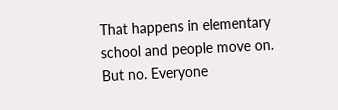That happens in elementary school and people move on. But no. Everyone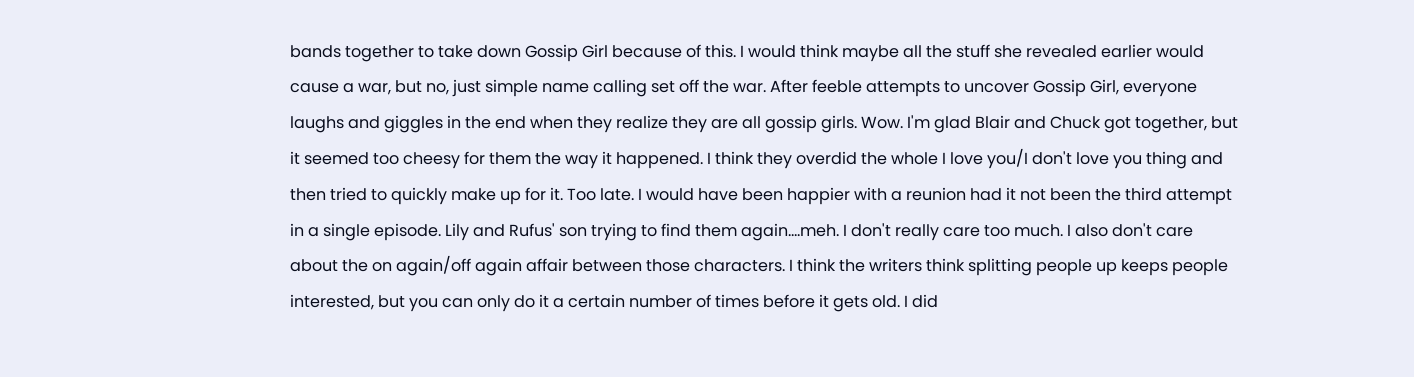bands together to take down Gossip Girl because of this. I would think maybe all the stuff she revealed earlier would cause a war, but no, just simple name calling set off the war. After feeble attempts to uncover Gossip Girl, everyone laughs and giggles in the end when they realize they are all gossip girls. Wow. I'm glad Blair and Chuck got together, but it seemed too cheesy for them the way it happened. I think they overdid the whole I love you/I don't love you thing and then tried to quickly make up for it. Too late. I would have been happier with a reunion had it not been the third attempt in a single episode. Lily and Rufus' son trying to find them again....meh. I don't really care too much. I also don't care about the on again/off again affair between those characters. I think the writers think splitting people up keeps people interested, but you can only do it a certain number of times before it gets old. I did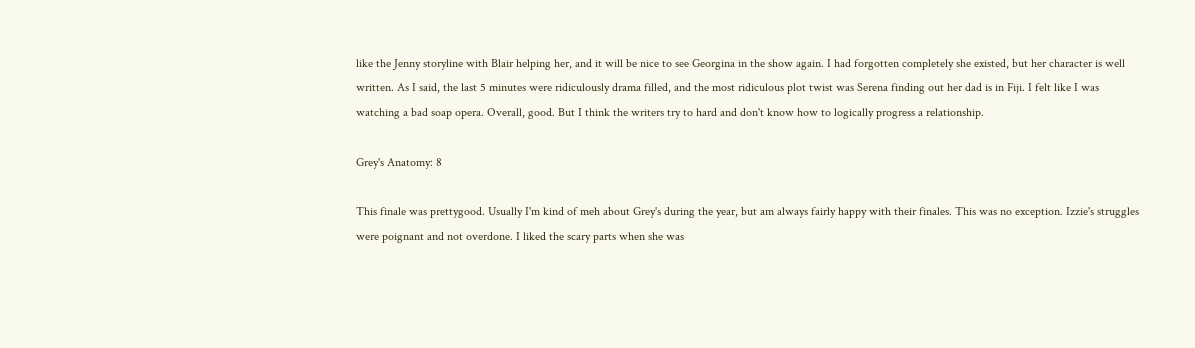like the Jenny storyline with Blair helping her, and it will be nice to see Georgina in the show again. I had forgotten completely she existed, but her character is well written. As I said, the last 5 minutes were ridiculously drama filled, and the most ridiculous plot twist was Serena finding out her dad is in Fiji. I felt like I was watching a bad soap opera. Overall, good. But I think the writers try to hard and don't know how to logically progress a relationship.

Grey's Anatomy: 8

This finale was prettygood. Usually I'm kind of meh about Grey's during the year, but am always fairly happy with their finales. This was no exception. Izzie's struggles were poignant and not overdone. I liked the scary parts when she was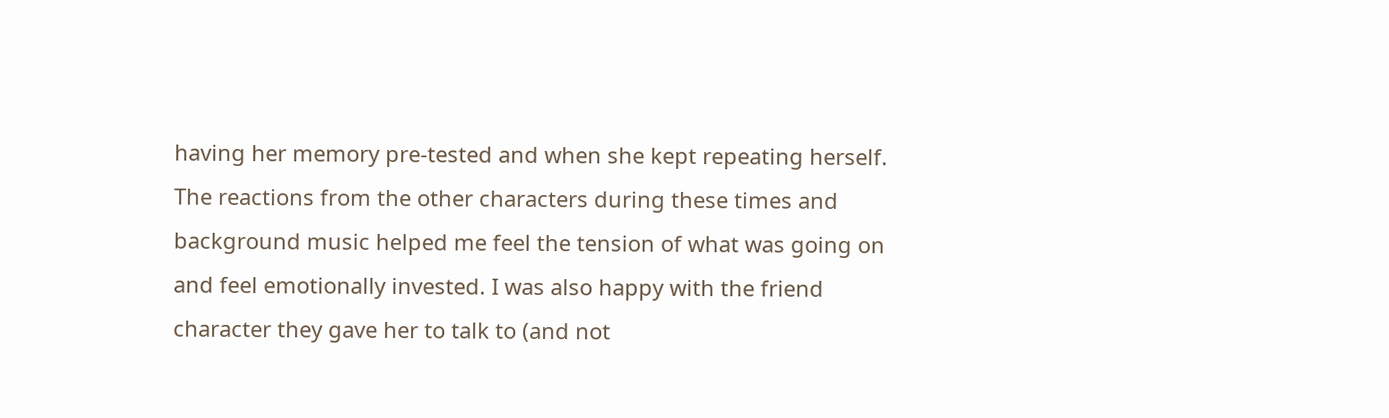having her memory pre-tested and when she kept repeating herself. The reactions from the other characters during these times and background music helped me feel the tension of what was going on and feel emotionally invested. I was also happy with the friend character they gave her to talk to (and not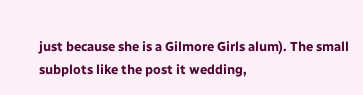just because she is a Gilmore Girls alum). The small subplots like the post it wedding,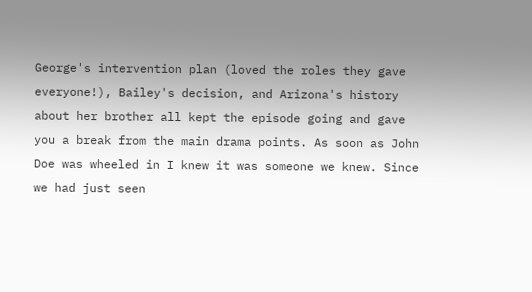George's intervention plan (loved the roles they gave everyone!), Bailey's decision, and Arizona's history about her brother all kept the episode going and gave you a break from the main drama points. As soon as John Doe was wheeled in I knew it was someone we knew. Since we had just seen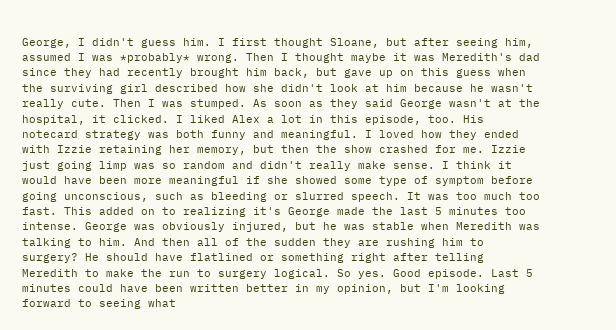George, I didn't guess him. I first thought Sloane, but after seeing him, assumed I was *probably* wrong. Then I thought maybe it was Meredith's dad since they had recently brought him back, but gave up on this guess when the surviving girl described how she didn't look at him because he wasn't really cute. Then I was stumped. As soon as they said George wasn't at the hospital, it clicked. I liked Alex a lot in this episode, too. His notecard strategy was both funny and meaningful. I loved how they ended with Izzie retaining her memory, but then the show crashed for me. Izzie just going limp was so random and didn't really make sense. I think it would have been more meaningful if she showed some type of symptom before going unconscious, such as bleeding or slurred speech. It was too much too fast. This added on to realizing it's George made the last 5 minutes too intense. George was obviously injured, but he was stable when Meredith was talking to him. And then all of the sudden they are rushing him to surgery? He should have flatlined or something right after telling Meredith to make the run to surgery logical. So yes. Good episode. Last 5 minutes could have been written better in my opinion, but I'm looking forward to seeing what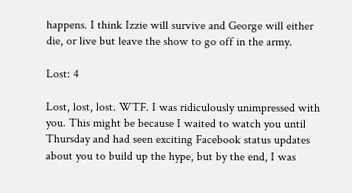happens. I think Izzie will survive and George will either die, or live but leave the show to go off in the army.

Lost: 4

Lost, lost, lost. WTF. I was ridiculously unimpressed with you. This might be because I waited to watch you until Thursday and had seen exciting Facebook status updates about you to build up the hype, but by the end, I was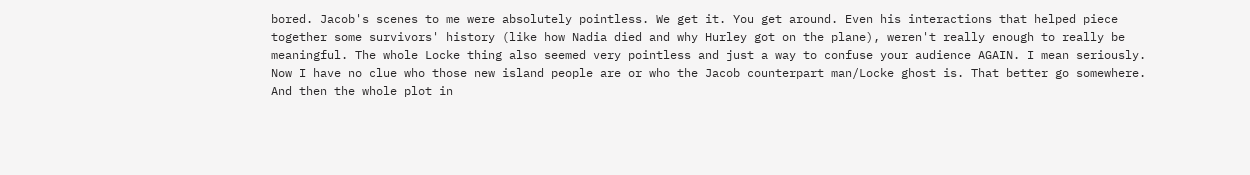bored. Jacob's scenes to me were absolutely pointless. We get it. You get around. Even his interactions that helped piece together some survivors' history (like how Nadia died and why Hurley got on the plane), weren't really enough to really be meaningful. The whole Locke thing also seemed very pointless and just a way to confuse your audience AGAIN. I mean seriously. Now I have no clue who those new island people are or who the Jacob counterpart man/Locke ghost is. That better go somewhere. And then the whole plot in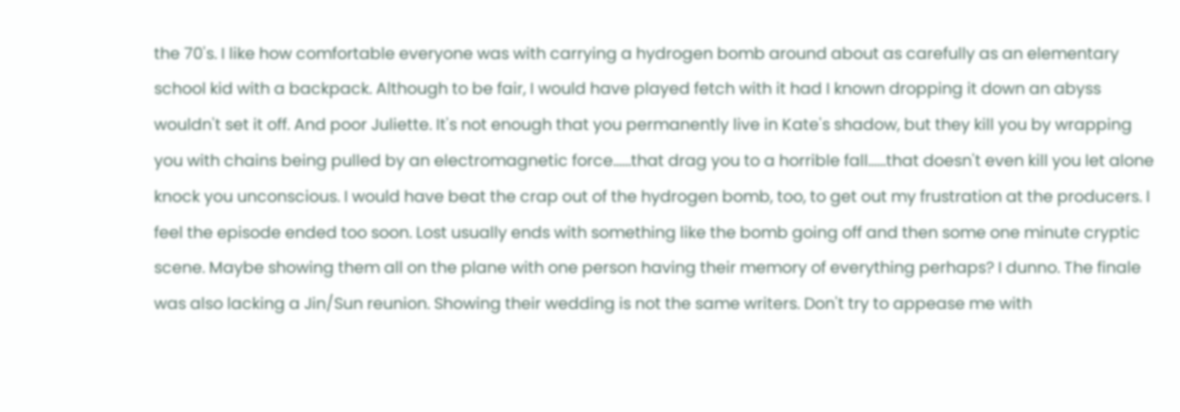the 70's. I like how comfortable everyone was with carrying a hydrogen bomb around about as carefully as an elementary school kid with a backpack. Although to be fair, I would have played fetch with it had I known dropping it down an abyss wouldn't set it off. And poor Juliette. It's not enough that you permanently live in Kate's shadow, but they kill you by wrapping you with chains being pulled by an electromagnetic force......that drag you to a horrible fall......that doesn't even kill you let alone knock you unconscious. I would have beat the crap out of the hydrogen bomb, too, to get out my frustration at the producers. I feel the episode ended too soon. Lost usually ends with something like the bomb going off and then some one minute cryptic scene. Maybe showing them all on the plane with one person having their memory of everything perhaps? I dunno. The finale was also lacking a Jin/Sun reunion. Showing their wedding is not the same writers. Don't try to appease me with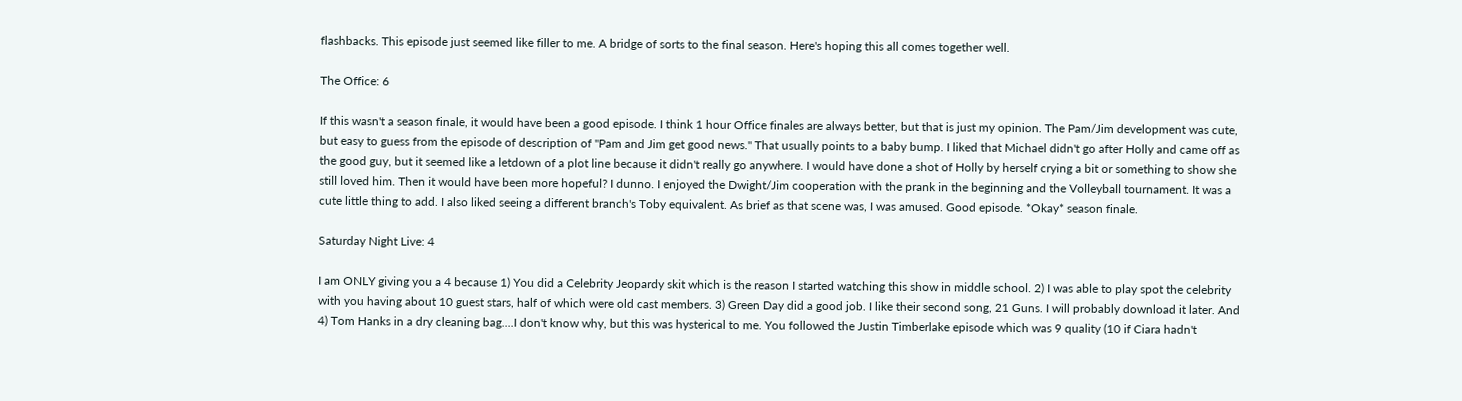flashbacks. This episode just seemed like filler to me. A bridge of sorts to the final season. Here's hoping this all comes together well.

The Office: 6

If this wasn't a season finale, it would have been a good episode. I think 1 hour Office finales are always better, but that is just my opinion. The Pam/Jim development was cute, but easy to guess from the episode of description of "Pam and Jim get good news." That usually points to a baby bump. I liked that Michael didn't go after Holly and came off as the good guy, but it seemed like a letdown of a plot line because it didn't really go anywhere. I would have done a shot of Holly by herself crying a bit or something to show she still loved him. Then it would have been more hopeful? I dunno. I enjoyed the Dwight/Jim cooperation with the prank in the beginning and the Volleyball tournament. It was a cute little thing to add. I also liked seeing a different branch's Toby equivalent. As brief as that scene was, I was amused. Good episode. *Okay* season finale.

Saturday Night Live: 4

I am ONLY giving you a 4 because 1) You did a Celebrity Jeopardy skit which is the reason I started watching this show in middle school. 2) I was able to play spot the celebrity with you having about 10 guest stars, half of which were old cast members. 3) Green Day did a good job. I like their second song, 21 Guns. I will probably download it later. And 4) Tom Hanks in a dry cleaning bag....I don't know why, but this was hysterical to me. You followed the Justin Timberlake episode which was 9 quality (10 if Ciara hadn't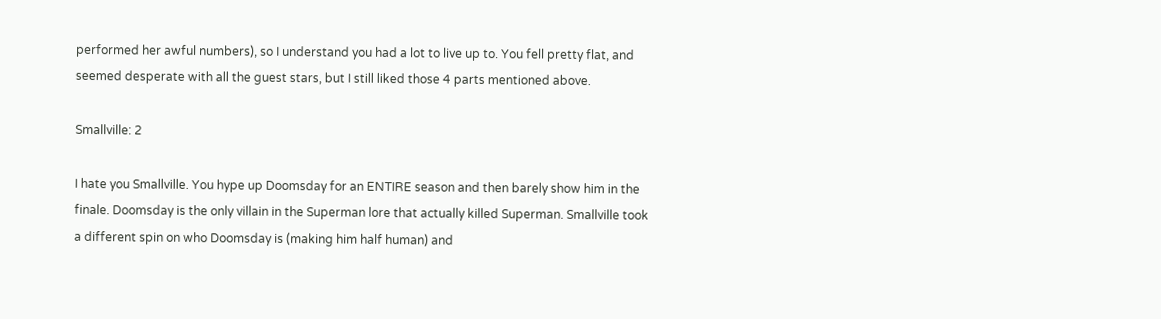performed her awful numbers), so I understand you had a lot to live up to. You fell pretty flat, and seemed desperate with all the guest stars, but I still liked those 4 parts mentioned above.

Smallville: 2

I hate you Smallville. You hype up Doomsday for an ENTIRE season and then barely show him in the finale. Doomsday is the only villain in the Superman lore that actually killed Superman. Smallville took a different spin on who Doomsday is (making him half human) and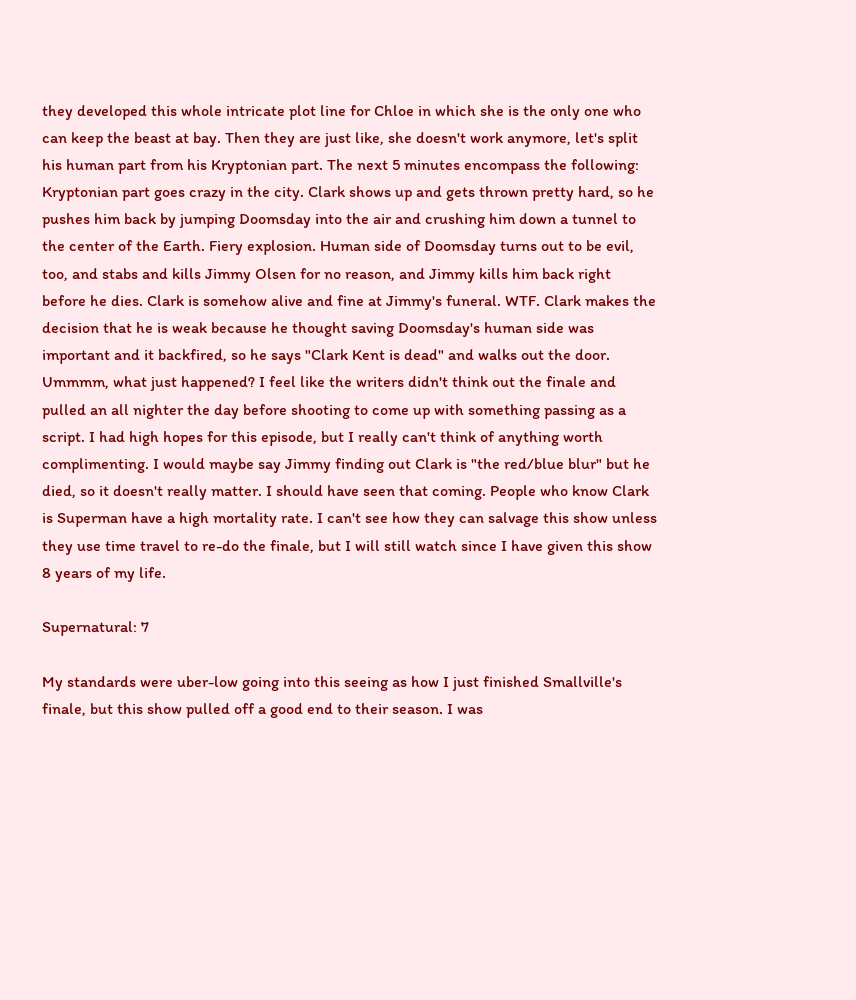they developed this whole intricate plot line for Chloe in which she is the only one who can keep the beast at bay. Then they are just like, she doesn't work anymore, let's split his human part from his Kryptonian part. The next 5 minutes encompass the following: Kryptonian part goes crazy in the city. Clark shows up and gets thrown pretty hard, so he pushes him back by jumping Doomsday into the air and crushing him down a tunnel to the center of the Earth. Fiery explosion. Human side of Doomsday turns out to be evil, too, and stabs and kills Jimmy Olsen for no reason, and Jimmy kills him back right before he dies. Clark is somehow alive and fine at Jimmy's funeral. WTF. Clark makes the decision that he is weak because he thought saving Doomsday's human side was important and it backfired, so he says "Clark Kent is dead" and walks out the door. Ummmm, what just happened? I feel like the writers didn't think out the finale and pulled an all nighter the day before shooting to come up with something passing as a script. I had high hopes for this episode, but I really can't think of anything worth complimenting. I would maybe say Jimmy finding out Clark is "the red/blue blur" but he died, so it doesn't really matter. I should have seen that coming. People who know Clark is Superman have a high mortality rate. I can't see how they can salvage this show unless they use time travel to re-do the finale, but I will still watch since I have given this show 8 years of my life.

Supernatural: 7

My standards were uber-low going into this seeing as how I just finished Smallville's finale, but this show pulled off a good end to their season. I was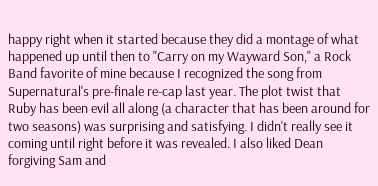happy right when it started because they did a montage of what happened up until then to "Carry on my Wayward Son," a Rock Band favorite of mine because I recognized the song from Supernatural's pre-finale re-cap last year. The plot twist that Ruby has been evil all along (a character that has been around for two seasons) was surprising and satisfying. I didn't really see it coming until right before it was revealed. I also liked Dean forgiving Sam and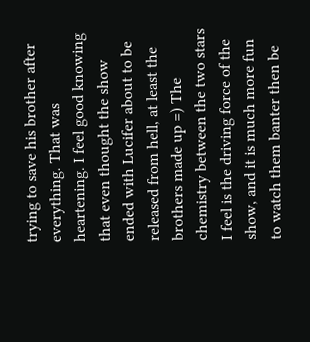trying to save his brother after everything. That was heartening. I feel good knowing that even thought the show ended with Lucifer about to be released from hell, at least the brothers made up =) The chemistry between the two stars I feel is the driving force of the show, and it is much more fun to watch them banter then be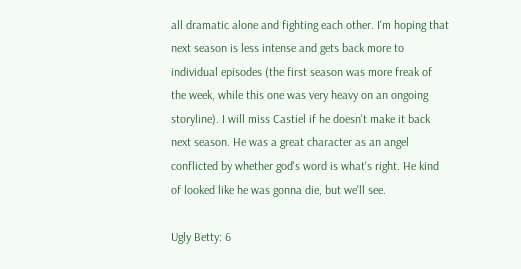all dramatic alone and fighting each other. I'm hoping that next season is less intense and gets back more to individual episodes (the first season was more freak of the week, while this one was very heavy on an ongoing storyline). I will miss Castiel if he doesn't make it back next season. He was a great character as an angel conflicted by whether god's word is what's right. He kind of looked like he was gonna die, but we'll see.

Ugly Betty: 6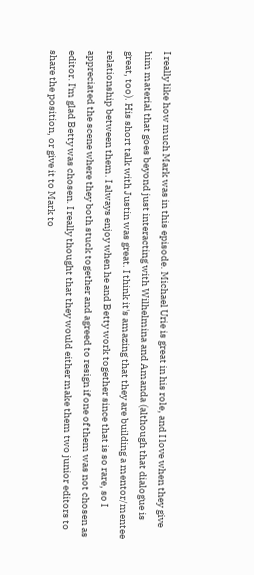I really like how much Mark was in this episode. Michael Urie is great in his role, and I love when they give him material that goes beyond just interacting with Wilhelmina and Amanda (although that dialogue is great, too). His short talk with Justin was great. I think it's amazing that they are building a mentor/mentee relationship between them. I always enjoy when he and Betty work together since that is so rare, so I appreciated the scene where they both stuck together and agreed to resign if one of them was not chosen as editor. I'm glad Betty was chosen. I really thought that they would either make them two junior editors to share the position, or give it to Mark to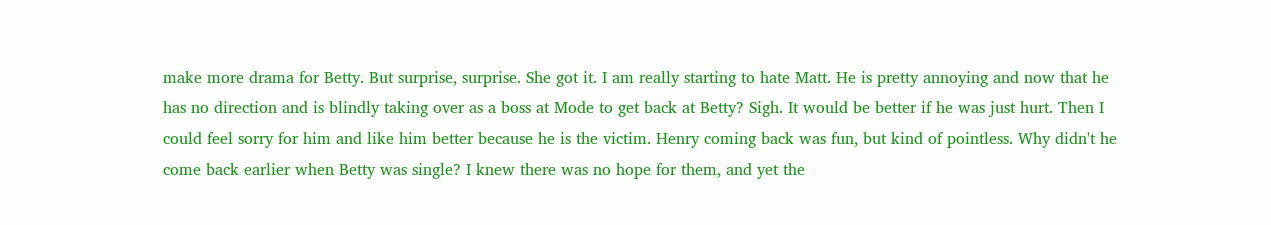make more drama for Betty. But surprise, surprise. She got it. I am really starting to hate Matt. He is pretty annoying and now that he has no direction and is blindly taking over as a boss at Mode to get back at Betty? Sigh. It would be better if he was just hurt. Then I could feel sorry for him and like him better because he is the victim. Henry coming back was fun, but kind of pointless. Why didn't he come back earlier when Betty was single? I knew there was no hope for them, and yet the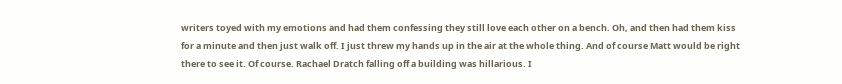writers toyed with my emotions and had them confessing they still love each other on a bench. Oh, and then had them kiss for a minute and then just walk off. I just threw my hands up in the air at the whole thing. And of course Matt would be right there to see it. Of course. Rachael Dratch falling off a building was hillarious. I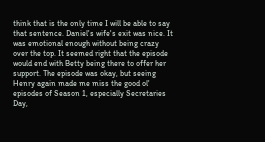think that is the only time I will be able to say that sentence. Daniel's wife's exit was nice. It was emotional enough without being crazy over the top. It seemed right that the episode would end with Betty being there to offer her support. The episode was okay, but seeing Henry again made me miss the good ol' episodes of Season 1, especially Secretaries Day,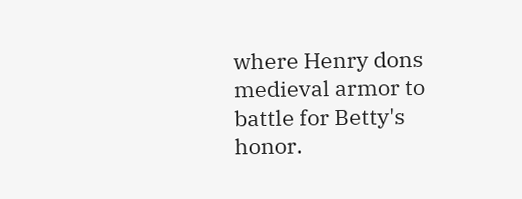where Henry dons medieval armor to battle for Betty's honor.